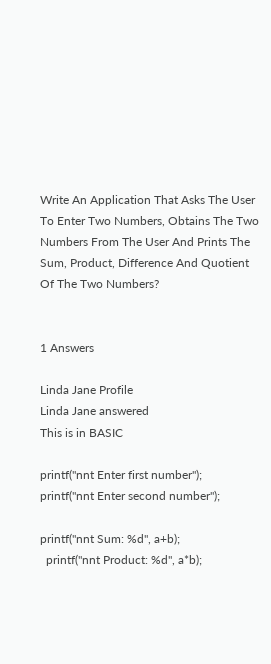Write An Application That Asks The User To Enter Two Numbers, Obtains The Two Numbers From The User And Prints The Sum, Product, Difference And Quotient Of The Two Numbers?


1 Answers

Linda Jane Profile
Linda Jane answered
This is in BASIC

printf("nnt Enter first number");
printf("nnt Enter second number");

printf("nnt Sum: %d", a+b);
  printf("nnt Product: %d", a*b);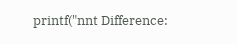printf("nnt Difference: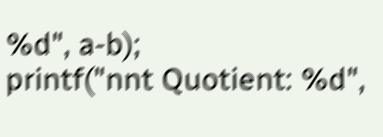%d", a-b);
printf("nnt Quotient: %d",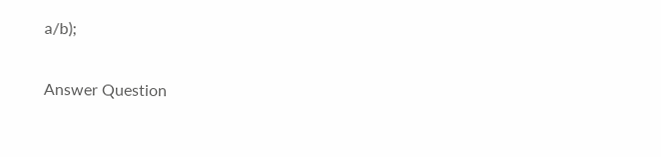a/b);

Answer Question